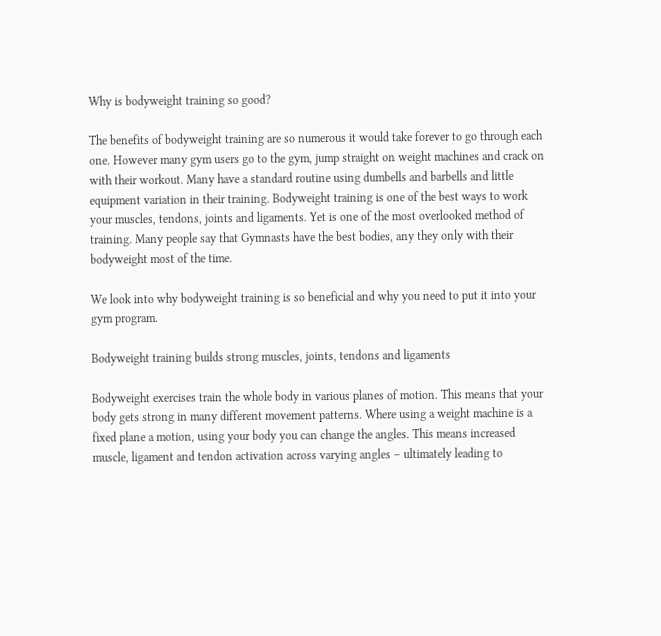Why is bodyweight training so good?

The benefits of bodyweight training are so numerous it would take forever to go through each one. However many gym users go to the gym, jump straight on weight machines and crack on with their workout. Many have a standard routine using dumbells and barbells and little equipment variation in their training. Bodyweight training is one of the best ways to work your muscles, tendons, joints and ligaments. Yet is one of the most overlooked method of training. Many people say that Gymnasts have the best bodies, any they only with their bodyweight most of the time.

We look into why bodyweight training is so beneficial and why you need to put it into your gym program.

Bodyweight training builds strong muscles, joints, tendons and ligaments

Bodyweight exercises train the whole body in various planes of motion. This means that your body gets strong in many different movement patterns. Where using a weight machine is a fixed plane a motion, using your body you can change the angles. This means increased muscle, ligament and tendon activation across varying angles – ultimately leading to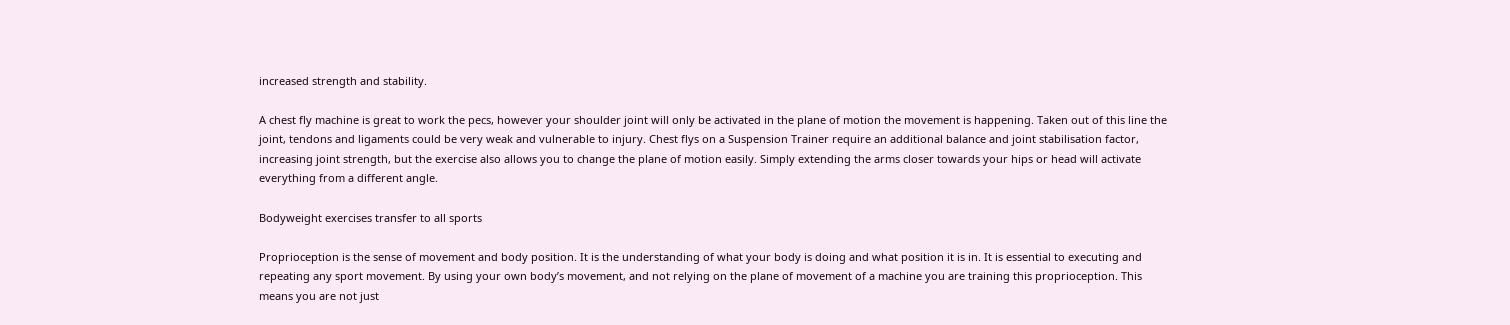increased strength and stability.

A chest fly machine is great to work the pecs, however your shoulder joint will only be activated in the plane of motion the movement is happening. Taken out of this line the joint, tendons and ligaments could be very weak and vulnerable to injury. Chest flys on a Suspension Trainer require an additional balance and joint stabilisation factor, increasing joint strength, but the exercise also allows you to change the plane of motion easily. Simply extending the arms closer towards your hips or head will activate everything from a different angle.

Bodyweight exercises transfer to all sports

Proprioception is the sense of movement and body position. It is the understanding of what your body is doing and what position it is in. It is essential to executing and repeating any sport movement. By using your own body’s movement, and not relying on the plane of movement of a machine you are training this proprioception. This means you are not just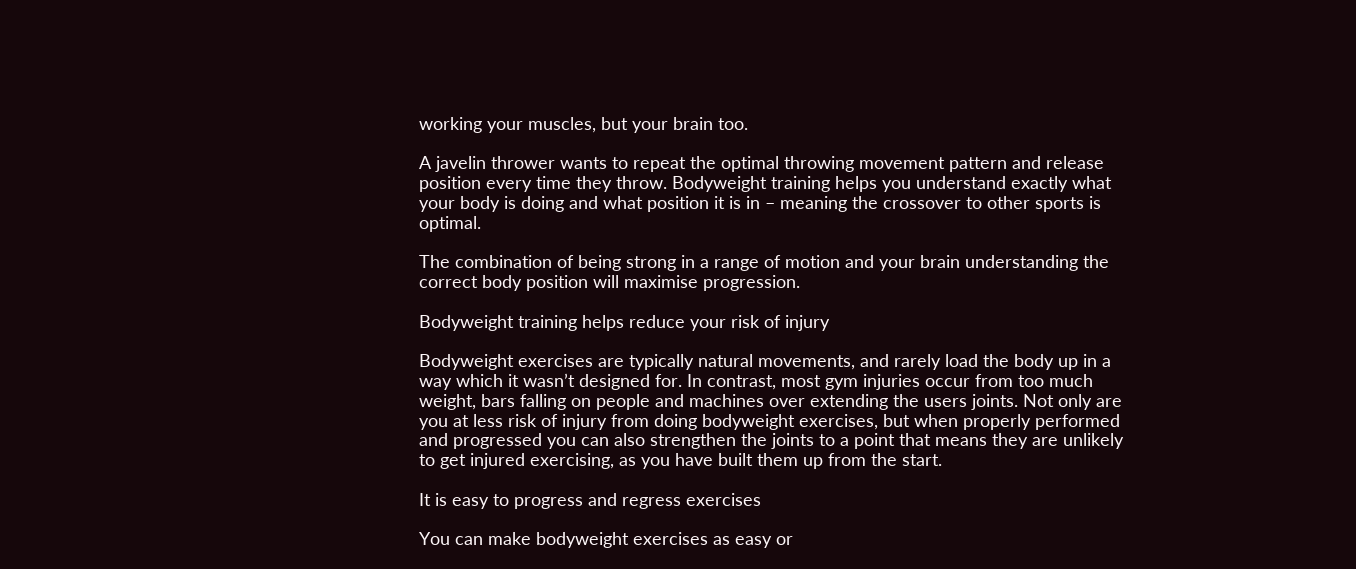working your muscles, but your brain too.

A javelin thrower wants to repeat the optimal throwing movement pattern and release position every time they throw. Bodyweight training helps you understand exactly what your body is doing and what position it is in – meaning the crossover to other sports is optimal.

The combination of being strong in a range of motion and your brain understanding the correct body position will maximise progression.

Bodyweight training helps reduce your risk of injury

Bodyweight exercises are typically natural movements, and rarely load the body up in a way which it wasn’t designed for. In contrast, most gym injuries occur from too much weight, bars falling on people and machines over extending the users joints. Not only are you at less risk of injury from doing bodyweight exercises, but when properly performed and progressed you can also strengthen the joints to a point that means they are unlikely to get injured exercising, as you have built them up from the start.

It is easy to progress and regress exercises

You can make bodyweight exercises as easy or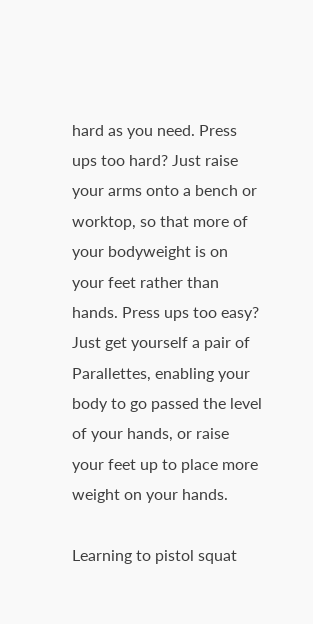hard as you need. Press ups too hard? Just raise your arms onto a bench or worktop, so that more of your bodyweight is on your feet rather than hands. Press ups too easy? Just get yourself a pair of Parallettes, enabling your body to go passed the level of your hands, or raise your feet up to place more weight on your hands.

Learning to pistol squat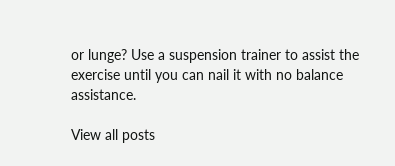or lunge? Use a suspension trainer to assist the exercise until you can nail it with no balance assistance.

View all posts